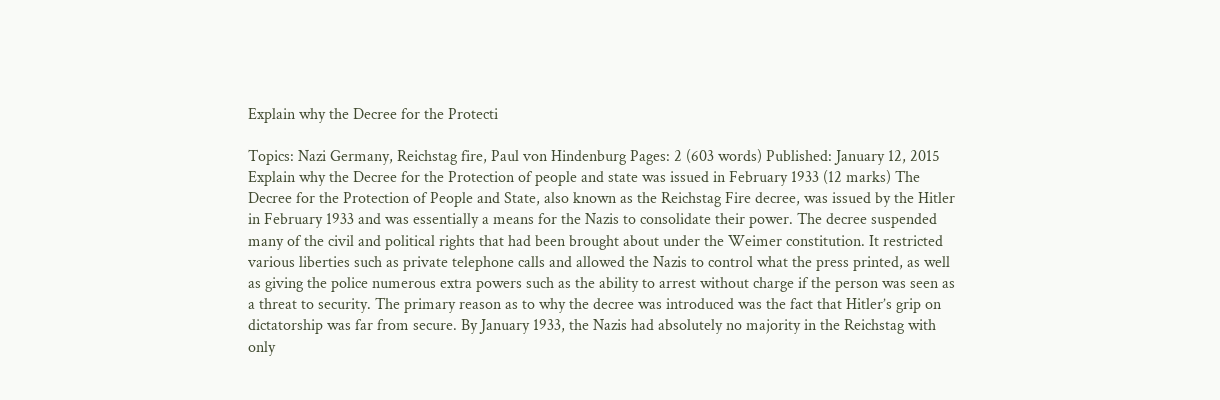Explain why the Decree for the Protecti

Topics: Nazi Germany, Reichstag fire, Paul von Hindenburg Pages: 2 (603 words) Published: January 12, 2015
Explain why the Decree for the Protection of people and state was issued in February 1933 (12 marks) The Decree for the Protection of People and State, also known as the Reichstag Fire decree, was issued by the Hitler in February 1933 and was essentially a means for the Nazis to consolidate their power. The decree suspended many of the civil and political rights that had been brought about under the Weimer constitution. It restricted various liberties such as private telephone calls and allowed the Nazis to control what the press printed, as well as giving the police numerous extra powers such as the ability to arrest without charge if the person was seen as a threat to security. The primary reason as to why the decree was introduced was the fact that Hitler’s grip on dictatorship was far from secure. By January 1933, the Nazis had absolutely no majority in the Reichstag with only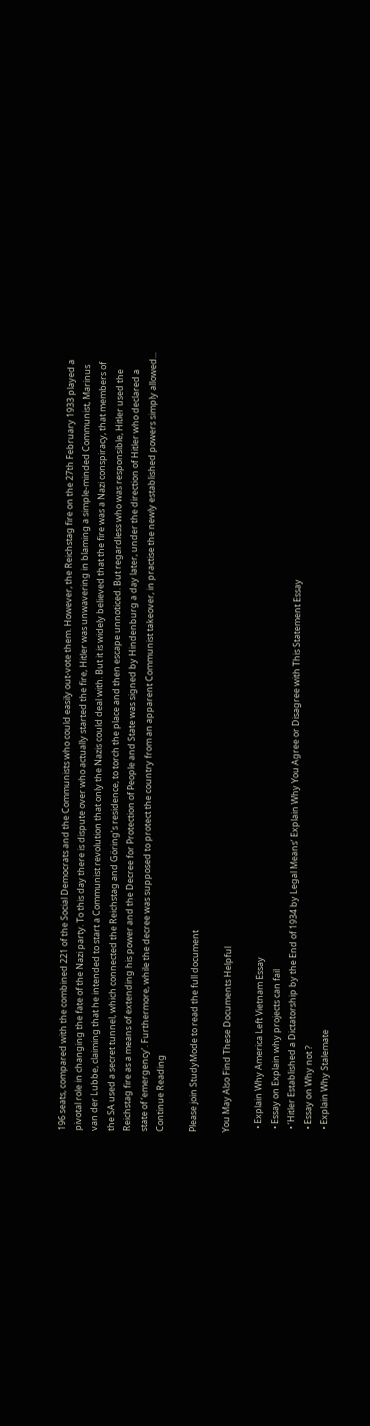196 seats, compared with the combined 221 of the Social Democrats and the Communists who could easily out-vote them. However, the Reichstag fire on the 27th February 1933 played a pivotal role in changing the fate of the Nazi party. To this day there is dispute over who actually started the fire, Hitler was unwavering in blaming a simple-minded Communist, Marinus van der Lubbe, claiming that he intended to start a Communist revolution that only the Nazis could deal with. But it is widely believed that the fire was a Nazi conspiracy, that members of the SA used a secret tunnel, which connected the Reichstag and Göring’s residence, to torch the place and then escape unnoticed. But regardless who was responsible, Hitler used the Reichstag fire as a means of extending his power and the Decree for Protection of People and State was signed by Hindenburg a day later, under the direction of Hitler who declared a state of ‘emergency’. Furthermore, while the decree was supposed to protect the country from an apparent Communist takeover, in practise the newly established powers simply allowed...
Continue Reading

Please join StudyMode to read the full document

You May Also Find These Documents Helpful

  • Explain Why America Left Vietnam Essay
  • Essay on Explain why projects can fail
  • ‘Hitler Established a Dictatorship by the End of 1934 by Legal Means’ Explain Why You Agree or Disagree with This Statement Essay
  • Essay on Why not ?
  • Explain Why Stalemate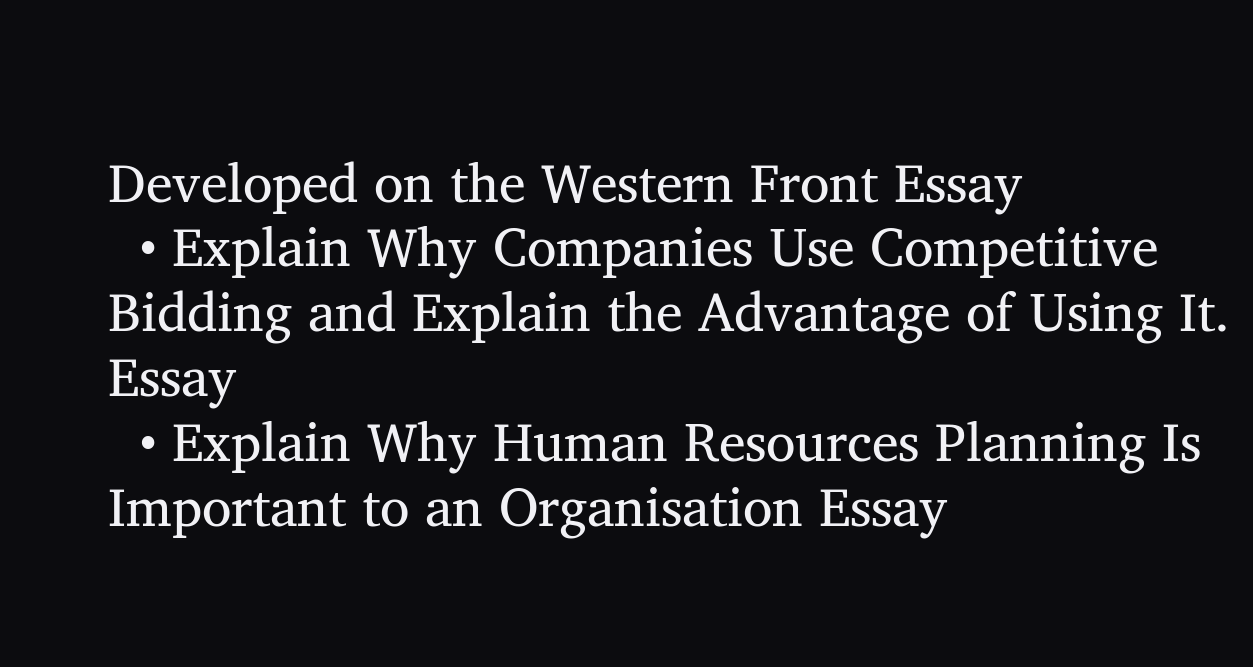Developed on the Western Front Essay
  • Explain Why Companies Use Competitive Bidding and Explain the Advantage of Using It. Essay
  • Explain Why Human Resources Planning Is Important to an Organisation Essay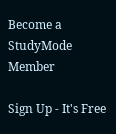Become a StudyMode Member

Sign Up - It's Free